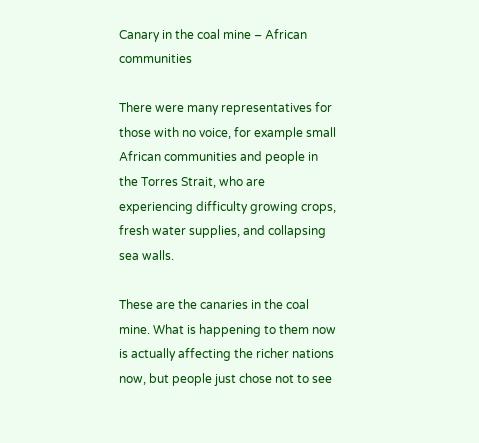Canary in the coal mine – African communities

There were many representatives for those with no voice, for example small African communities and people in the Torres Strait, who are experiencing difficulty growing crops, fresh water supplies, and collapsing sea walls.

These are the canaries in the coal mine. What is happening to them now is actually affecting the richer nations now, but people just chose not to see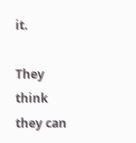it.

They think they can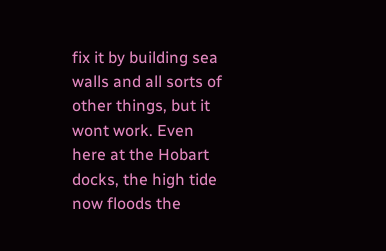fix it by building sea walls and all sorts of other things, but it wont work. Even here at the Hobart docks, the high tide now floods the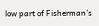low part of Fisherman’s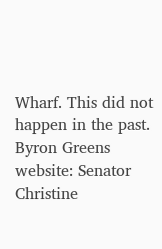Wharf. This did not happen in the past.
Byron Greens website: Senator Christine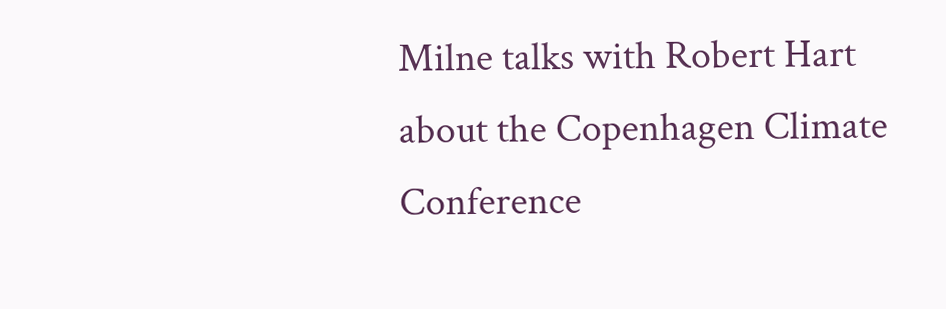Milne talks with Robert Hart about the Copenhagen Climate Conference